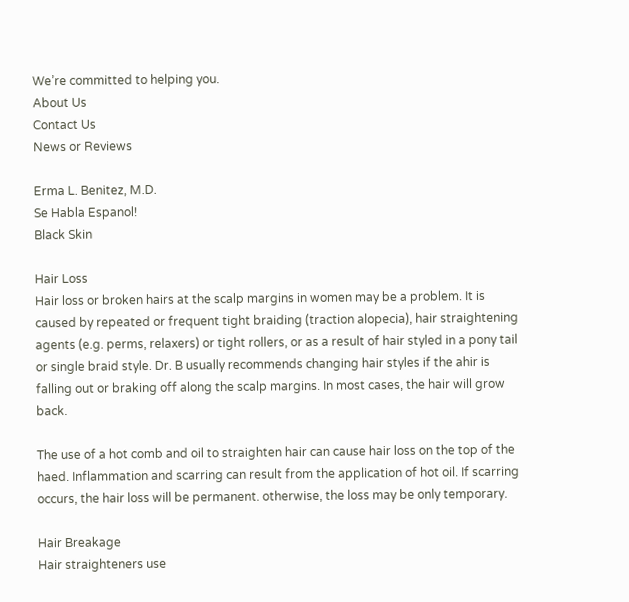We’re committed to helping you.
About Us
Contact Us
News or Reviews

Erma L. Benitez, M.D.
Se Habla Espanol!
Black Skin

Hair Loss
Hair loss or broken hairs at the scalp margins in women may be a problem. It is caused by repeated or frequent tight braiding (traction alopecia), hair straightening agents (e.g. perms, relaxers) or tight rollers, or as a result of hair styled in a pony tail or single braid style. Dr. B usually recommends changing hair styles if the ahir is falling out or braking off along the scalp margins. In most cases, the hair will grow back.

The use of a hot comb and oil to straighten hair can cause hair loss on the top of the haed. Inflammation and scarring can result from the application of hot oil. If scarring occurs, the hair loss will be permanent. otherwise, the loss may be only temporary.

Hair Breakage
Hair straighteners use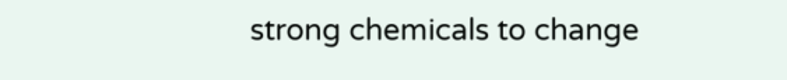strong chemicals to change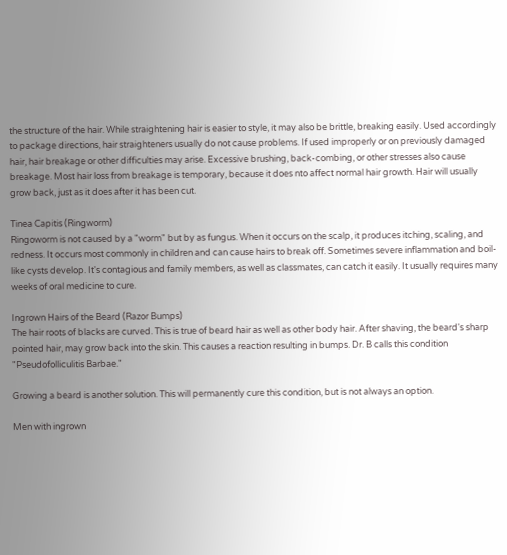the structure of the hair. While straightening hair is easier to style, it may also be brittle, breaking easily. Used accordingly to package directions, hair straighteners usually do not cause problems. If used improperly or on previously damaged hair, hair breakage or other difficulties may arise. Excessive brushing, back-combing, or other stresses also cause breakage. Most hair loss from breakage is temporary, because it does nto affect normal hair growth. Hair will usually grow back, just as it does after it has been cut.

Tinea Capitis (Ringworm)
Ringoworm is not caused by a "worm" but by as fungus. When it occurs on the scalp, it produces itching, scaling, and redness. It occurs most commonly in children and can cause hairs to break off. Sometimes severe inflammation and boil-like cysts develop. It's contagious and family members, as well as classmates, can catch it easily. It usually requires many weeks of oral medicine to cure.

Ingrown Hairs of the Beard (Razor Bumps)
The hair roots of blacks are curved. This is true of beard hair as well as other body hair. After shaving, the beard's sharp pointed hair, may grow back into the skin. This causes a reaction resulting in bumps. Dr. B calls this condition "Pseudofolliculitis Barbae."

Growing a beard is another solution. This will permanently cure this condition, but is not always an option.

Men with ingrown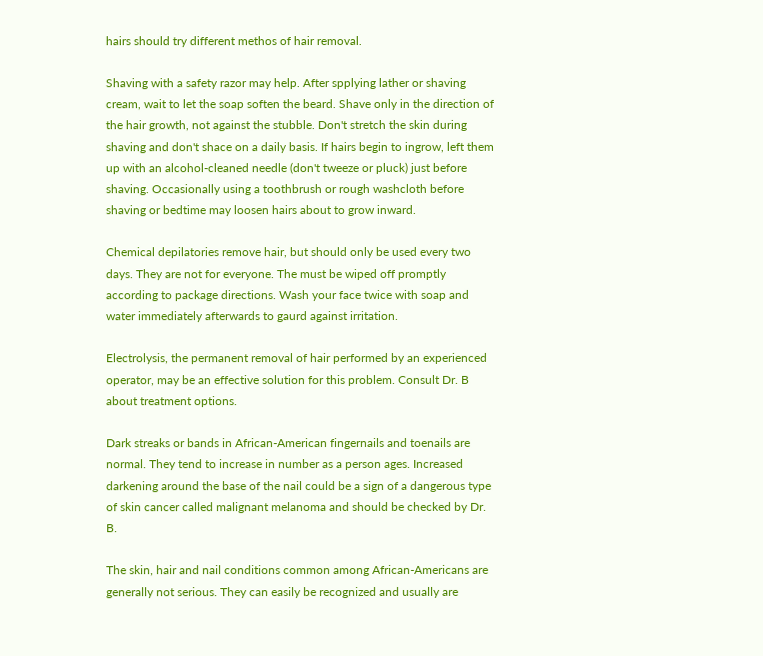hairs should try different methos of hair removal.

Shaving with a safety razor may help. After spplying lather or shaving cream, wait to let the soap soften the beard. Shave only in the direction of the hair growth, not against the stubble. Don't stretch the skin during shaving and don't shace on a daily basis. If hairs begin to ingrow, left them up with an alcohol-cleaned needle (don't tweeze or pluck) just before shaving. Occasionally using a toothbrush or rough washcloth before shaving or bedtime may loosen hairs about to grow inward.

Chemical depilatories remove hair, but should only be used every two days. They are not for everyone. The must be wiped off promptly according to package directions. Wash your face twice with soap and water immediately afterwards to gaurd against irritation.

Electrolysis, the permanent removal of hair performed by an experienced operator, may be an effective solution for this problem. Consult Dr. B about treatment options.

Dark streaks or bands in African-American fingernails and toenails are normal. They tend to increase in number as a person ages. Increased darkening around the base of the nail could be a sign of a dangerous type of skin cancer called malignant melanoma and should be checked by Dr. B.

The skin, hair and nail conditions common among African-Americans are generally not serious. They can easily be recognized and usually are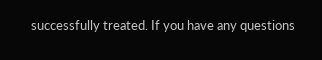successfully treated. If you have any questions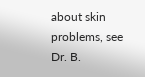about skin problems, see Dr. B.